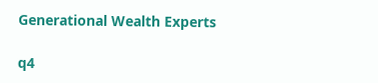Generational Wealth Experts

q4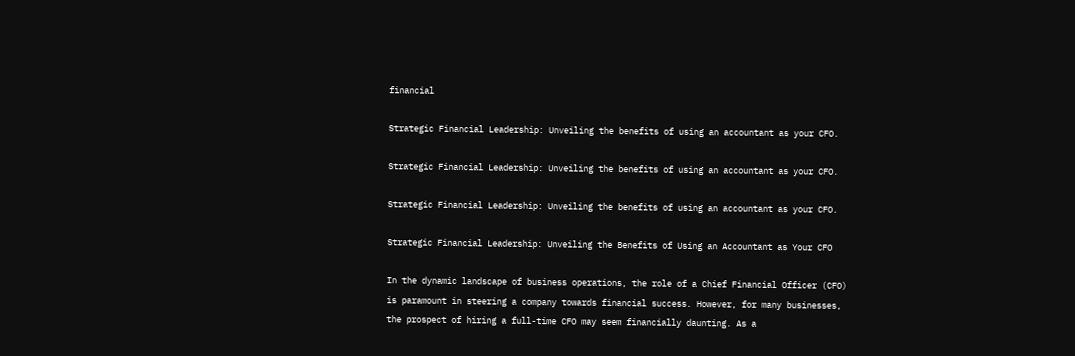financial

Strategic Financial Leadership: Unveiling the benefits of using an accountant as your CFO.

Strategic Financial Leadership: Unveiling the benefits of using an accountant as your CFO.

Strategic Financial Leadership: Unveiling the benefits of using an accountant as your CFO.

Strategic Financial Leadership: Unveiling the Benefits of Using an Accountant as Your CFO

In the dynamic landscape of business operations, the role of a Chief Financial Officer (CFO) is paramount in steering a company towards financial success. However, for many businesses, the prospect of hiring a full-time CFO may seem financially daunting. As a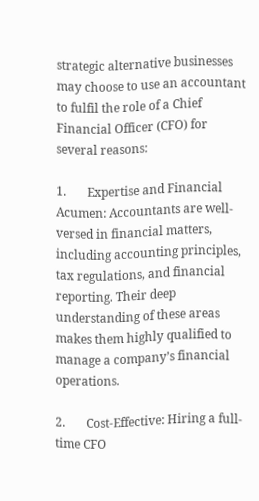strategic alternative businesses may choose to use an accountant to fulfil the role of a Chief Financial Officer (CFO) for several reasons:

1.       Expertise and Financial Acumen: Accountants are well-versed in financial matters, including accounting principles, tax regulations, and financial reporting. Their deep understanding of these areas makes them highly qualified to manage a company’s financial operations.

2.       Cost-Effective: Hiring a full-time CFO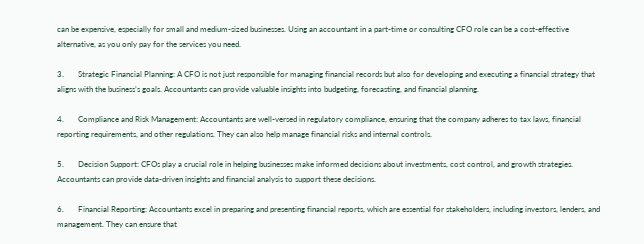can be expensive, especially for small and medium-sized businesses. Using an accountant in a part-time or consulting CFO role can be a cost-effective alternative, as you only pay for the services you need.

3.       Strategic Financial Planning: A CFO is not just responsible for managing financial records but also for developing and executing a financial strategy that aligns with the business’s goals. Accountants can provide valuable insights into budgeting, forecasting, and financial planning.

4.       Compliance and Risk Management: Accountants are well-versed in regulatory compliance, ensuring that the company adheres to tax laws, financial reporting requirements, and other regulations. They can also help manage financial risks and internal controls.

5.       Decision Support: CFOs play a crucial role in helping businesses make informed decisions about investments, cost control, and growth strategies. Accountants can provide data-driven insights and financial analysis to support these decisions.

6.       Financial Reporting: Accountants excel in preparing and presenting financial reports, which are essential for stakeholders, including investors, lenders, and management. They can ensure that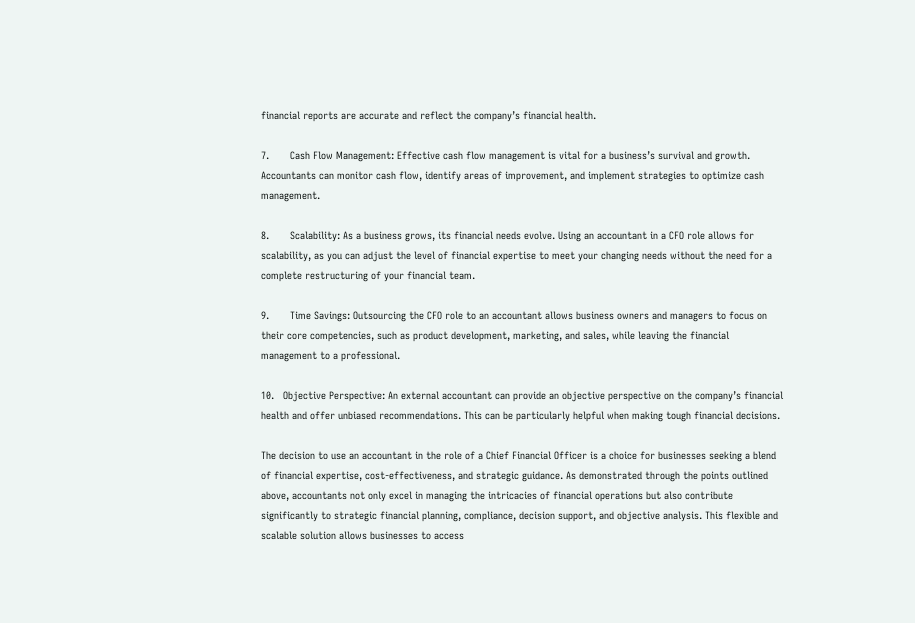financial reports are accurate and reflect the company’s financial health.

7.       Cash Flow Management: Effective cash flow management is vital for a business’s survival and growth. Accountants can monitor cash flow, identify areas of improvement, and implement strategies to optimize cash management.

8.       Scalability: As a business grows, its financial needs evolve. Using an accountant in a CFO role allows for scalability, as you can adjust the level of financial expertise to meet your changing needs without the need for a complete restructuring of your financial team.

9.       Time Savings: Outsourcing the CFO role to an accountant allows business owners and managers to focus on their core competencies, such as product development, marketing, and sales, while leaving the financial management to a professional.

10.   Objective Perspective: An external accountant can provide an objective perspective on the company’s financial health and offer unbiased recommendations. This can be particularly helpful when making tough financial decisions.

The decision to use an accountant in the role of a Chief Financial Officer is a choice for businesses seeking a blend of financial expertise, cost-effectiveness, and strategic guidance. As demonstrated through the points outlined above, accountants not only excel in managing the intricacies of financial operations but also contribute significantly to strategic financial planning, compliance, decision support, and objective analysis. This flexible and scalable solution allows businesses to access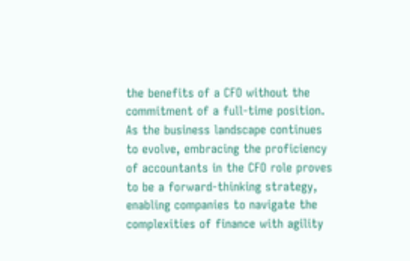the benefits of a CFO without the commitment of a full-time position. As the business landscape continues to evolve, embracing the proficiency of accountants in the CFO role proves to be a forward-thinking strategy, enabling companies to navigate the complexities of finance with agility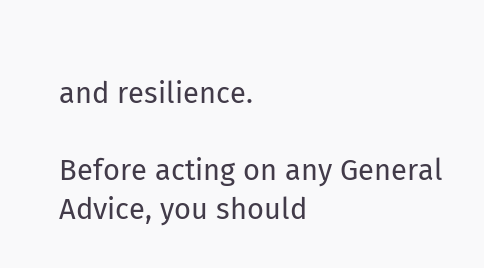and resilience.

Before acting on any General Advice, you should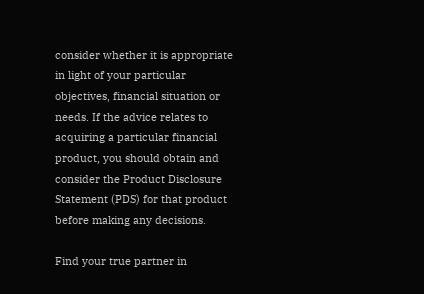consider whether it is appropriate in light of your particular objectives, financial situation or needs. If the advice relates to acquiring a particular financial product, you should obtain and consider the Product Disclosure Statement (PDS) for that product before making any decisions.

Find your true partner in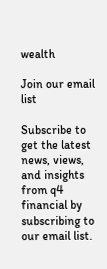wealth

Join our email list

Subscribe to get the latest news, views, and insights from q4 financial by subscribing to our email list.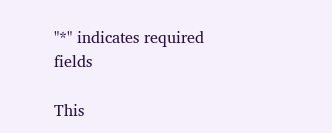"*" indicates required fields

This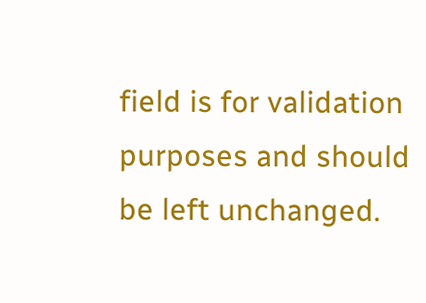field is for validation purposes and should be left unchanged.